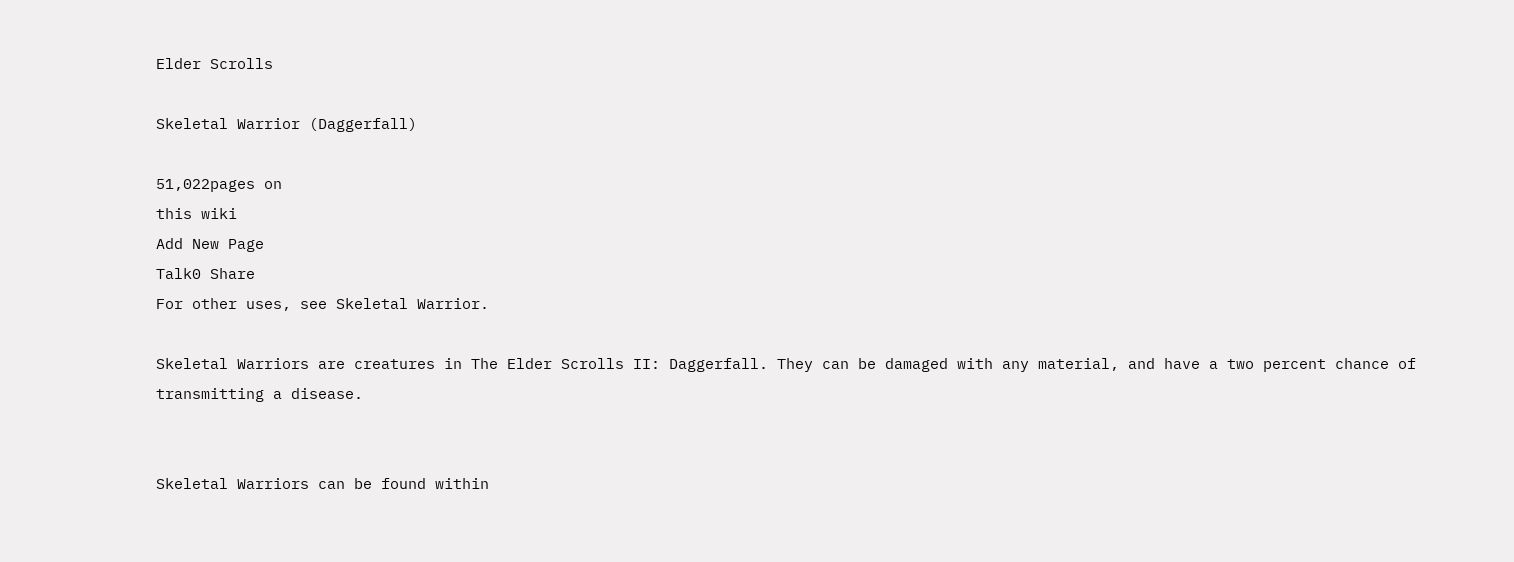Elder Scrolls

Skeletal Warrior (Daggerfall)

51,022pages on
this wiki
Add New Page
Talk0 Share
For other uses, see Skeletal Warrior.

Skeletal Warriors are creatures in The Elder Scrolls II: Daggerfall. They can be damaged with any material, and have a two percent chance of transmitting a disease.


Skeletal Warriors can be found within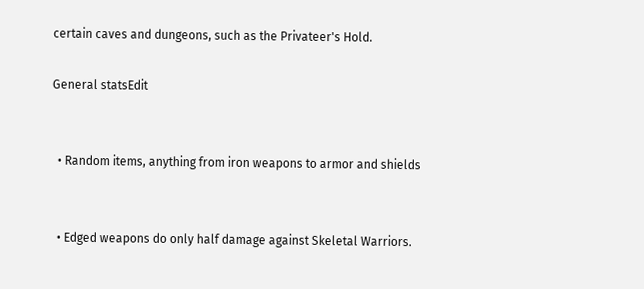certain caves and dungeons, such as the Privateer's Hold.

General statsEdit


  • Random items, anything from iron weapons to armor and shields


  • Edged weapons do only half damage against Skeletal Warriors.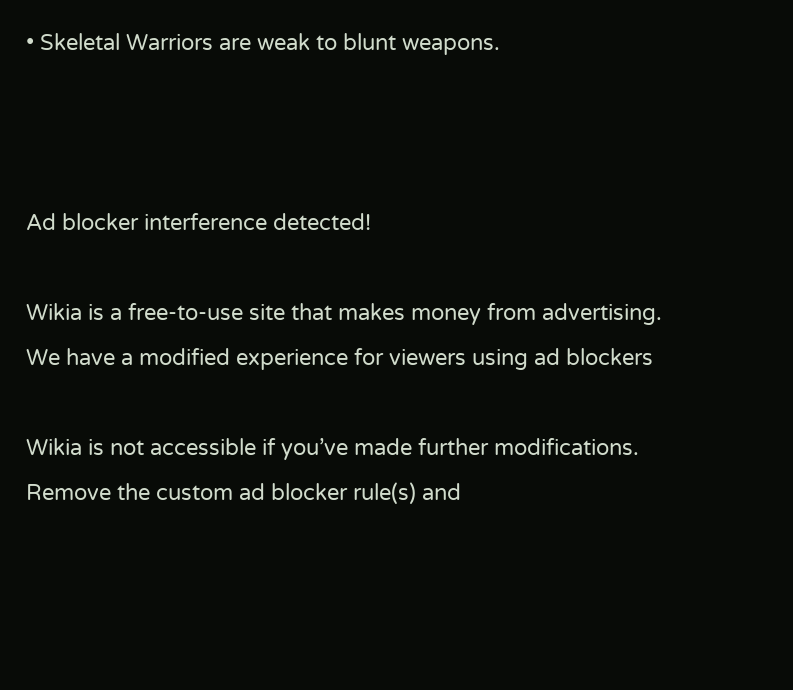• Skeletal Warriors are weak to blunt weapons.



Ad blocker interference detected!

Wikia is a free-to-use site that makes money from advertising. We have a modified experience for viewers using ad blockers

Wikia is not accessible if you’ve made further modifications. Remove the custom ad blocker rule(s) and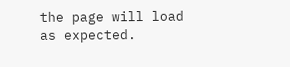the page will load as expected.